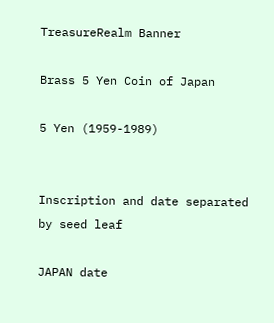TreasureRealm Banner

Brass 5 Yen Coin of Japan

5 Yen (1959-1989)


Inscription and date separated by seed leaf

JAPAN date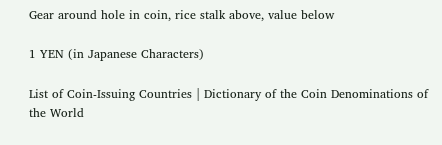Gear around hole in coin, rice stalk above, value below

1 YEN (in Japanese Characters)

List of Coin-Issuing Countries | Dictionary of the Coin Denominations of the World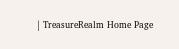| TreasureRealm Home Page